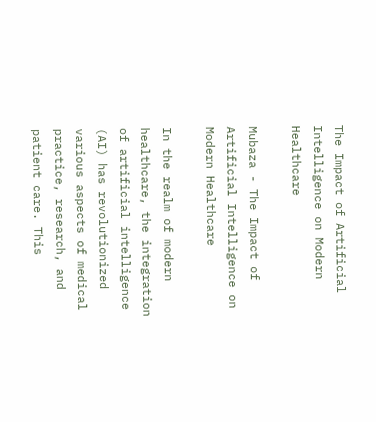The Impact of Artificial Intelligence on Modern Healthcare

Mubaza - The Impact of Artificial Intelligence on Modern Healthcare

In the realm of modern healthcare, the integration of artificial intelligence (AI) has revolutionized various aspects of medical practice, research, and patient care. This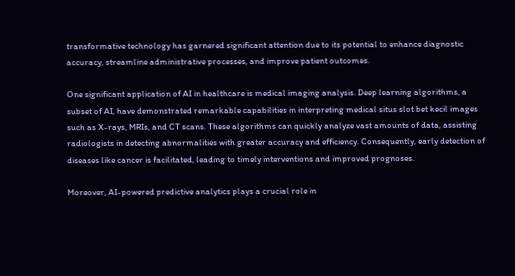transformative technology has garnered significant attention due to its potential to enhance diagnostic accuracy, streamline administrative processes, and improve patient outcomes.

One significant application of AI in healthcare is medical imaging analysis. Deep learning algorithms, a subset of AI, have demonstrated remarkable capabilities in interpreting medical situs slot bet kecil images such as X-rays, MRIs, and CT scans. These algorithms can quickly analyze vast amounts of data, assisting radiologists in detecting abnormalities with greater accuracy and efficiency. Consequently, early detection of diseases like cancer is facilitated, leading to timely interventions and improved prognoses.

Moreover, AI-powered predictive analytics plays a crucial role in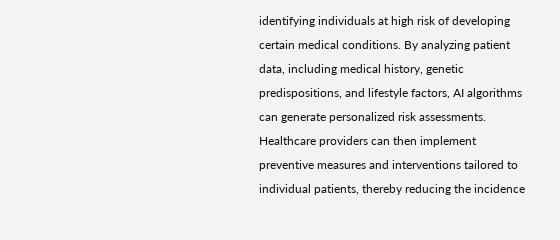identifying individuals at high risk of developing certain medical conditions. By analyzing patient data, including medical history, genetic predispositions, and lifestyle factors, AI algorithms can generate personalized risk assessments. Healthcare providers can then implement preventive measures and interventions tailored to individual patients, thereby reducing the incidence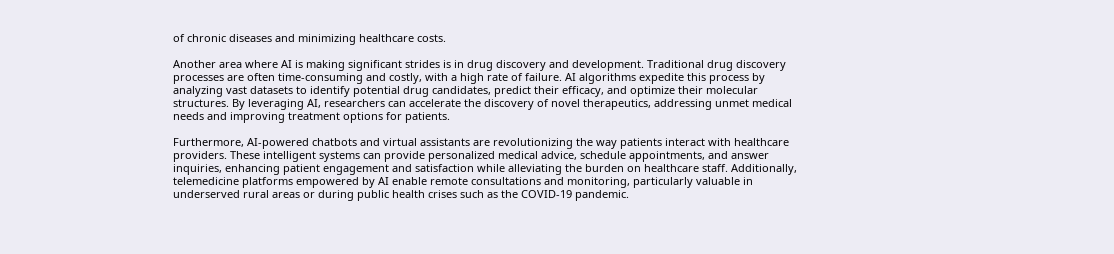of chronic diseases and minimizing healthcare costs.

Another area where AI is making significant strides is in drug discovery and development. Traditional drug discovery processes are often time-consuming and costly, with a high rate of failure. AI algorithms expedite this process by analyzing vast datasets to identify potential drug candidates, predict their efficacy, and optimize their molecular structures. By leveraging AI, researchers can accelerate the discovery of novel therapeutics, addressing unmet medical needs and improving treatment options for patients.

Furthermore, AI-powered chatbots and virtual assistants are revolutionizing the way patients interact with healthcare providers. These intelligent systems can provide personalized medical advice, schedule appointments, and answer inquiries, enhancing patient engagement and satisfaction while alleviating the burden on healthcare staff. Additionally, telemedicine platforms empowered by AI enable remote consultations and monitoring, particularly valuable in underserved rural areas or during public health crises such as the COVID-19 pandemic.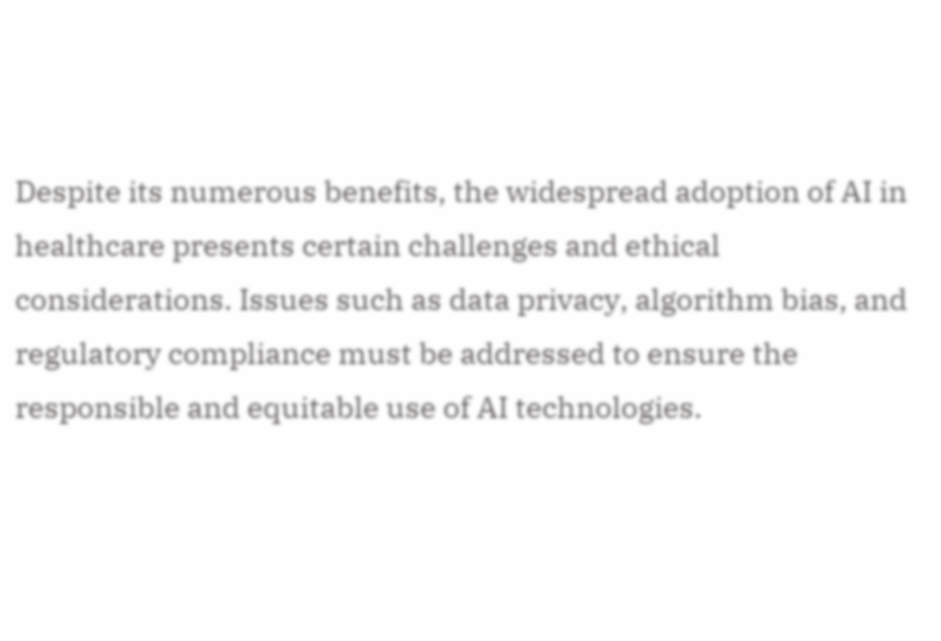Despite its numerous benefits, the widespread adoption of AI in healthcare presents certain challenges and ethical considerations. Issues such as data privacy, algorithm bias, and regulatory compliance must be addressed to ensure the responsible and equitable use of AI technologies.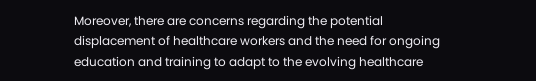Moreover, there are concerns regarding the potential displacement of healthcare workers and the need for ongoing education and training to adapt to the evolving healthcare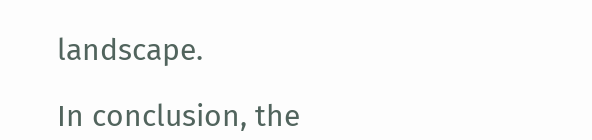landscape.

In conclusion, the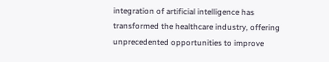integration of artificial intelligence has transformed the healthcare industry, offering unprecedented opportunities to improve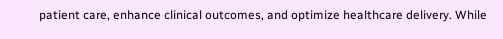patient care, enhance clinical outcomes, and optimize healthcare delivery. While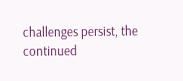challenges persist, the continued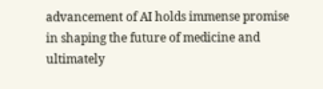advancement of AI holds immense promise in shaping the future of medicine and ultimately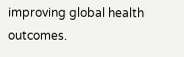improving global health outcomes.